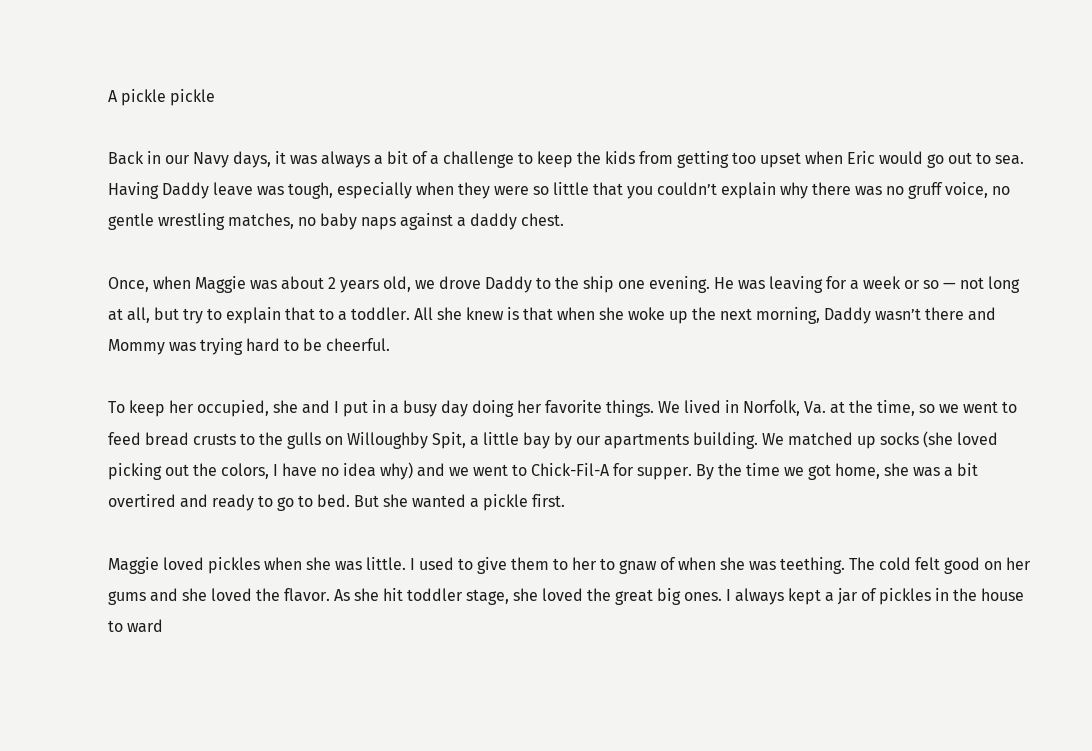A pickle pickle

Back in our Navy days, it was always a bit of a challenge to keep the kids from getting too upset when Eric would go out to sea. Having Daddy leave was tough, especially when they were so little that you couldn’t explain why there was no gruff voice, no gentle wrestling matches, no baby naps against a daddy chest.

Once, when Maggie was about 2 years old, we drove Daddy to the ship one evening. He was leaving for a week or so — not long at all, but try to explain that to a toddler. All she knew is that when she woke up the next morning, Daddy wasn’t there and Mommy was trying hard to be cheerful.

To keep her occupied, she and I put in a busy day doing her favorite things. We lived in Norfolk, Va. at the time, so we went to feed bread crusts to the gulls on Willoughby Spit, a little bay by our apartments building. We matched up socks (she loved picking out the colors, I have no idea why) and we went to Chick-Fil-A for supper. By the time we got home, she was a bit overtired and ready to go to bed. But she wanted a pickle first.

Maggie loved pickles when she was little. I used to give them to her to gnaw of when she was teething. The cold felt good on her gums and she loved the flavor. As she hit toddler stage, she loved the great big ones. I always kept a jar of pickles in the house to ward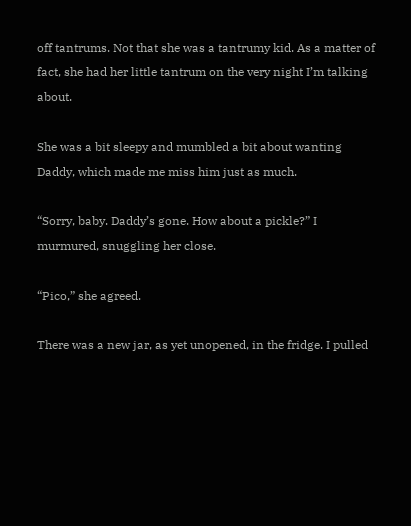off tantrums. Not that she was a tantrumy kid. As a matter of fact, she had her little tantrum on the very night I’m talking about.

She was a bit sleepy and mumbled a bit about wanting Daddy, which made me miss him just as much.

“Sorry, baby. Daddy’s gone. How about a pickle?” I murmured, snuggling her close.

“Pico,” she agreed.

There was a new jar, as yet unopened, in the fridge. I pulled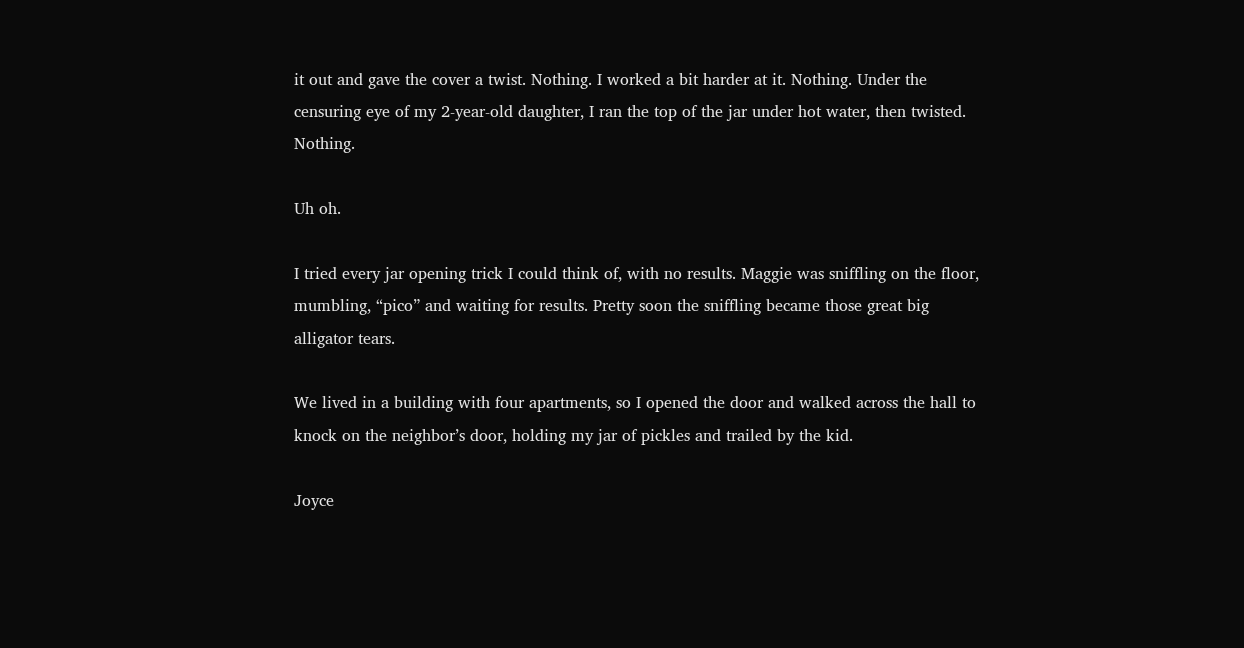it out and gave the cover a twist. Nothing. I worked a bit harder at it. Nothing. Under the censuring eye of my 2-year-old daughter, I ran the top of the jar under hot water, then twisted. Nothing.

Uh oh.

I tried every jar opening trick I could think of, with no results. Maggie was sniffling on the floor, mumbling, “pico” and waiting for results. Pretty soon the sniffling became those great big alligator tears.

We lived in a building with four apartments, so I opened the door and walked across the hall to knock on the neighbor’s door, holding my jar of pickles and trailed by the kid.

Joyce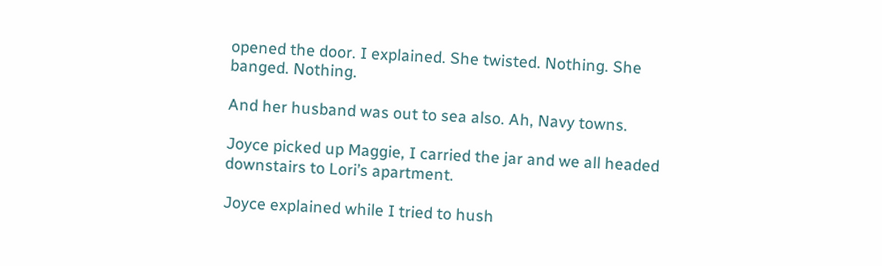opened the door. I explained. She twisted. Nothing. She banged. Nothing.

And her husband was out to sea also. Ah, Navy towns.

Joyce picked up Maggie, I carried the jar and we all headed downstairs to Lori’s apartment.

Joyce explained while I tried to hush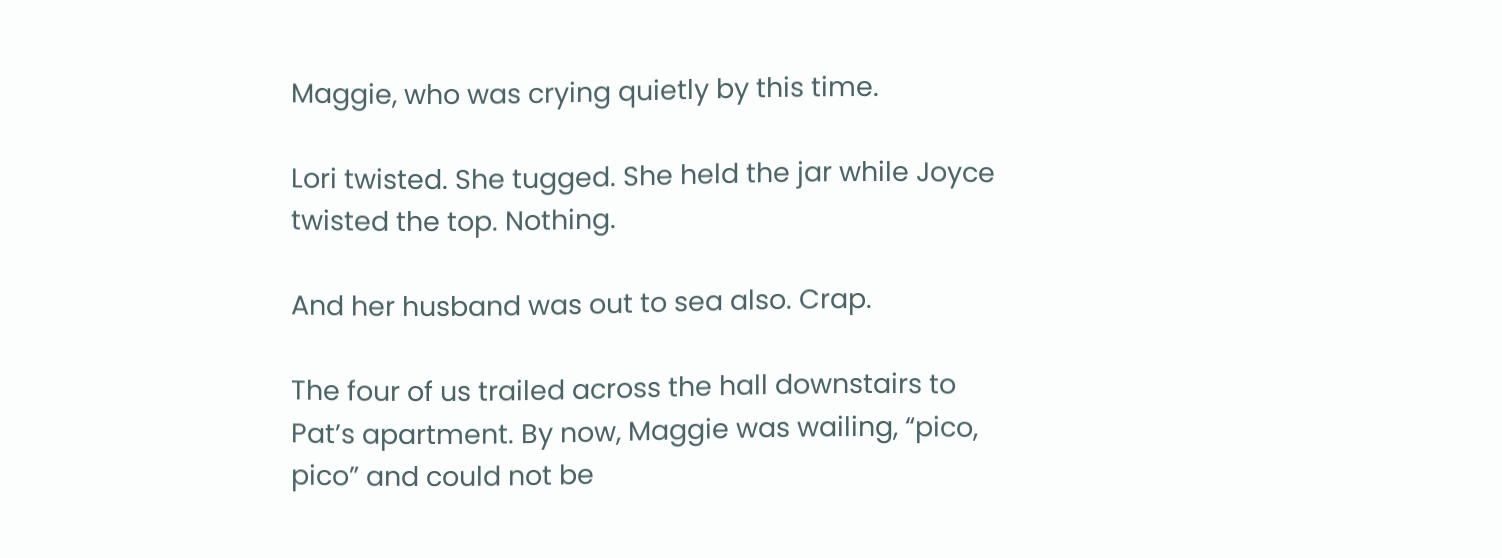Maggie, who was crying quietly by this time.

Lori twisted. She tugged. She held the jar while Joyce twisted the top. Nothing.

And her husband was out to sea also. Crap.

The four of us trailed across the hall downstairs to Pat’s apartment. By now, Maggie was wailing, “pico, pico” and could not be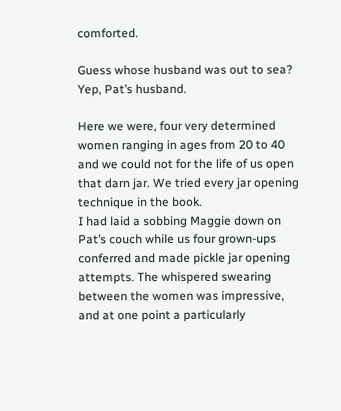comforted.

Guess whose husband was out to sea? Yep, Pat’s husband.

Here we were, four very determined women ranging in ages from 20 to 40 and we could not for the life of us open that darn jar. We tried every jar opening technique in the book.
I had laid a sobbing Maggie down on Pat’s couch while us four grown-ups conferred and made pickle jar opening attempts. The whispered swearing between the women was impressive, and at one point a particularly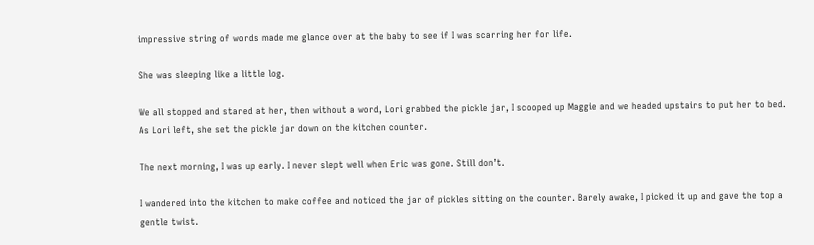impressive string of words made me glance over at the baby to see if I was scarring her for life.

She was sleeping like a little log.

We all stopped and stared at her, then without a word, Lori grabbed the pickle jar, I scooped up Maggie and we headed upstairs to put her to bed. As Lori left, she set the pickle jar down on the kitchen counter.

The next morning, I was up early. I never slept well when Eric was gone. Still don’t.

I wandered into the kitchen to make coffee and noticed the jar of pickles sitting on the counter. Barely awake, I picked it up and gave the top a gentle twist.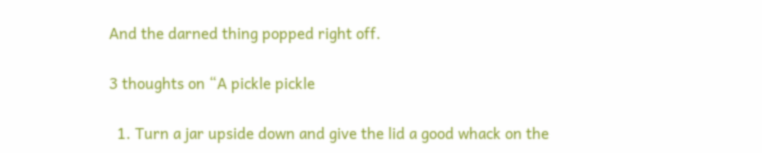And the darned thing popped right off.

3 thoughts on “A pickle pickle

  1. Turn a jar upside down and give the lid a good whack on the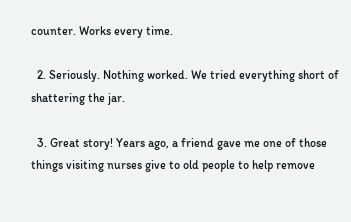counter. Works every time.

  2. Seriously. Nothing worked. We tried everything short of shattering the jar.

  3. Great story! Years ago, a friend gave me one of those things visiting nurses give to old people to help remove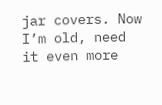jar covers. Now I’m old, need it even more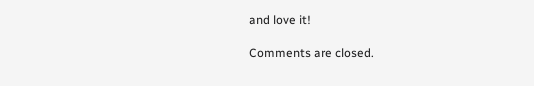and love it!

Comments are closed.